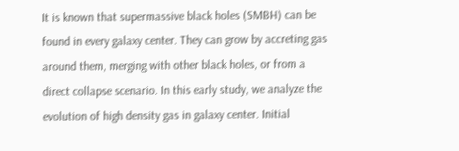It is known that supermassive black holes (SMBH) can be found in every galaxy center. They can grow by accreting gas around them, merging with other black holes, or from a direct collapse scenario. In this early study, we analyze the evolution of high density gas in galaxy center. Initial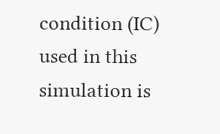condition (IC) used in this simulation is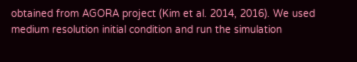obtained from AGORA project (Kim et al. 2014, 2016). We used medium resolution initial condition and run the simulation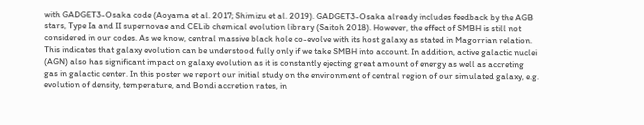with GADGET3-Osaka code (Aoyama et al. 2017; Shimizu et al. 2019). GADGET3-Osaka already includes feedback by the AGB stars, Type Ia and II supernovae and CELib chemical evolution library (Saitoh 2018). However, the effect of SMBH is still not considered in our codes. As we know, central massive black hole co-evolve with its host galaxy as stated in Magorrian relation. This indicates that galaxy evolution can be understood fully only if we take SMBH into account. In addition, active galactic nuclei (AGN) also has significant impact on galaxy evolution as it is constantly ejecting great amount of energy as well as accreting gas in galactic center. In this poster we report our initial study on the environment of central region of our simulated galaxy, e.g. evolution of density, temperature, and Bondi accretion rates, in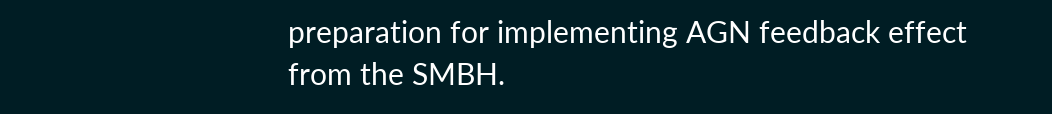preparation for implementing AGN feedback effect from the SMBH.